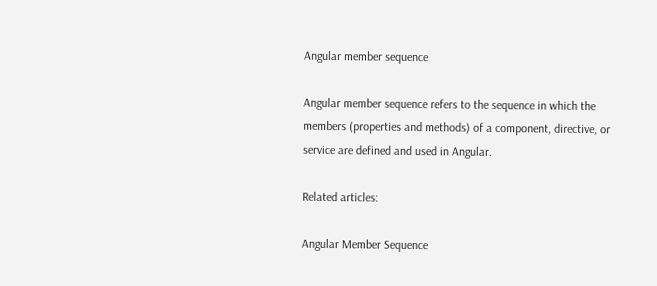Angular member sequence

Angular member sequence refers to the sequence in which the members (properties and methods) of a component, directive, or service are defined and used in Angular.

Related articles:

Angular Member Sequence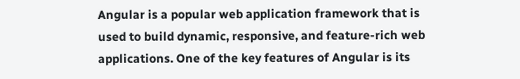Angular is a popular web application framework that is used to build dynamic, responsive, and feature-rich web applications. One of the key features of Angular is its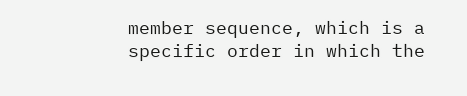member sequence, which is a specific order in which the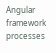Angular framework processes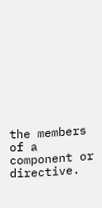the members of a component or directive.